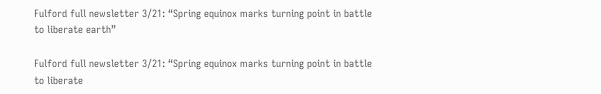Fulford full newsletter 3/21: “Spring equinox marks turning point in battle to liberate earth”

Fulford full newsletter 3/21: “Spring equinox marks turning point in battle to liberate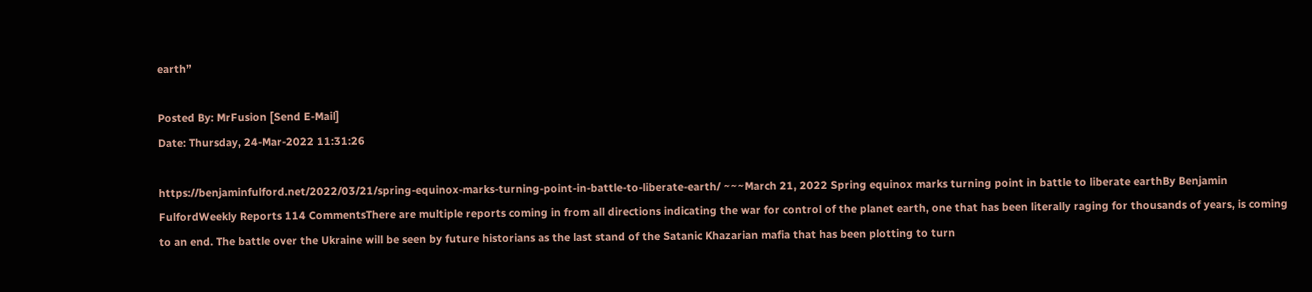earth”

Posted By: MrFusion [Send E-Mail]
Date: Thursday, 24-Mar-2022 11:31:26

https://benjaminfulford.net/2022/03/21/spring-equinox-marks-turning-point-in-battle-to-liberate-earth/ ~~~March 21, 2022 Spring equinox marks turning point in battle to liberate earthBy Benjamin FulfordWeekly Reports 114 CommentsThere are multiple reports coming in from all directions indicating the war for control of the planet earth, one that has been literally raging for thousands of years, is coming to an end. The battle over the Ukraine will be seen by future historians as the last stand of the Satanic Khazarian mafia that has been plotting to turn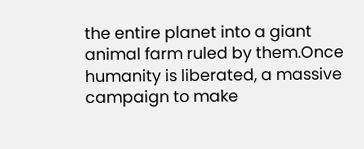the entire planet into a giant animal farm ruled by them.Once humanity is liberated, a massive campaign to make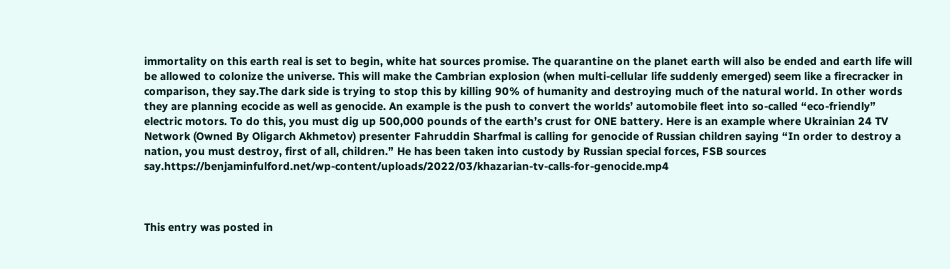immortality on this earth real is set to begin, white hat sources promise. The quarantine on the planet earth will also be ended and earth life will be allowed to colonize the universe. This will make the Cambrian explosion (when multi-cellular life suddenly emerged) seem like a firecracker in comparison, they say.The dark side is trying to stop this by killing 90% of humanity and destroying much of the natural world. In other words they are planning ecocide as well as genocide. An example is the push to convert the worlds’ automobile fleet into so-called “eco-friendly” electric motors. To do this, you must dig up 500,000 pounds of the earth’s crust for ONE battery. Here is an example where Ukrainian 24 TV Network (Owned By Oligarch Akhmetov) presenter Fahruddin Sharfmal is calling for genocide of Russian children saying “In order to destroy a nation, you must destroy, first of all, children.” He has been taken into custody by Russian special forces, FSB sources say.https://benjaminfulford.net/wp-content/uploads/2022/03/khazarian-tv-calls-for-genocide.mp4



This entry was posted in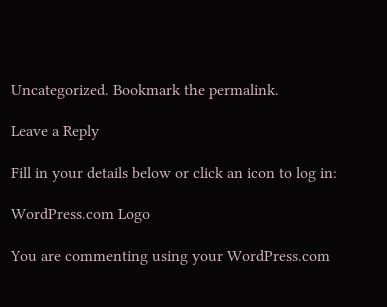Uncategorized. Bookmark the permalink.

Leave a Reply

Fill in your details below or click an icon to log in:

WordPress.com Logo

You are commenting using your WordPress.com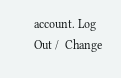account. Log Out /  Change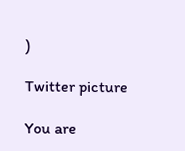)

Twitter picture

You are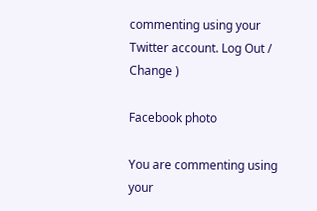commenting using your Twitter account. Log Out /  Change )

Facebook photo

You are commenting using your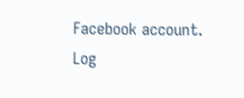Facebook account. Log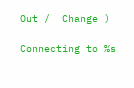Out /  Change )

Connecting to %s